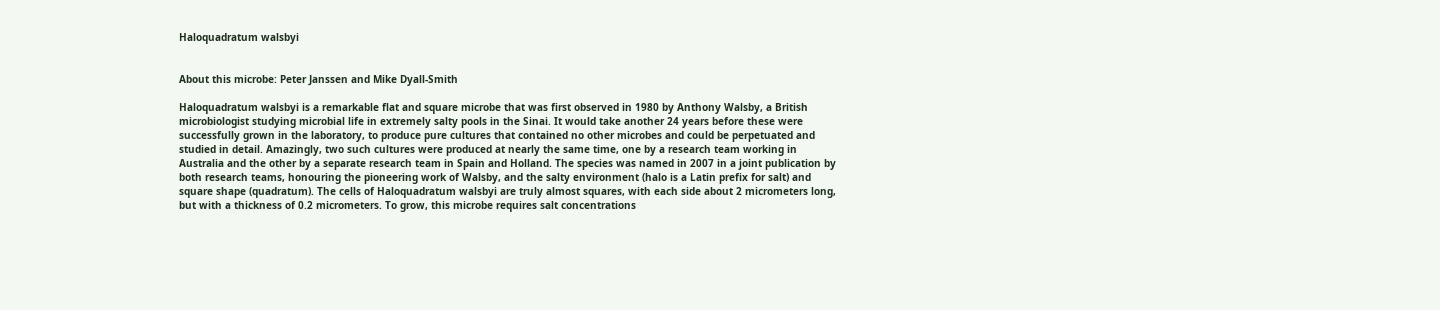Haloquadratum walsbyi


About this microbe: Peter Janssen and Mike Dyall-Smith

Haloquadratum walsbyi is a remarkable flat and square microbe that was first observed in 1980 by Anthony Walsby, a British microbiologist studying microbial life in extremely salty pools in the Sinai. It would take another 24 years before these were successfully grown in the laboratory, to produce pure cultures that contained no other microbes and could be perpetuated and studied in detail. Amazingly, two such cultures were produced at nearly the same time, one by a research team working in Australia and the other by a separate research team in Spain and Holland. The species was named in 2007 in a joint publication by both research teams, honouring the pioneering work of Walsby, and the salty environment (halo is a Latin prefix for salt) and square shape (quadratum). The cells of Haloquadratum walsbyi are truly almost squares, with each side about 2 micrometers long, but with a thickness of 0.2 micrometers. To grow, this microbe requires salt concentrations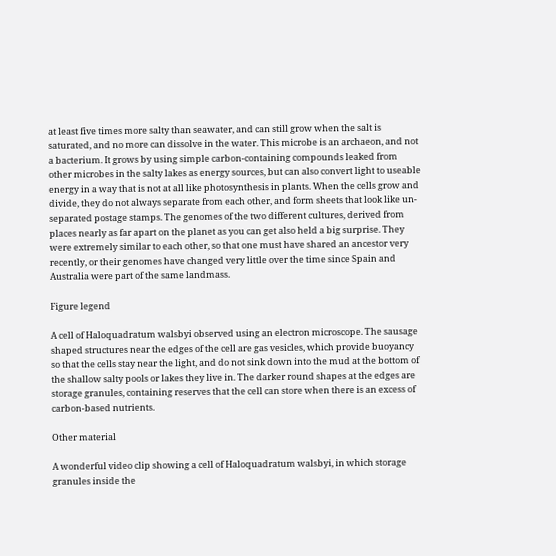at least five times more salty than seawater, and can still grow when the salt is saturated, and no more can dissolve in the water. This microbe is an archaeon, and not a bacterium. It grows by using simple carbon-containing compounds leaked from other microbes in the salty lakes as energy sources, but can also convert light to useable energy in a way that is not at all like photosynthesis in plants. When the cells grow and divide, they do not always separate from each other, and form sheets that look like un-separated postage stamps. The genomes of the two different cultures, derived from places nearly as far apart on the planet as you can get also held a big surprise. They were extremely similar to each other, so that one must have shared an ancestor very recently, or their genomes have changed very little over the time since Spain and Australia were part of the same landmass.

Figure legend

A cell of Haloquadratum walsbyi observed using an electron microscope. The sausage shaped structures near the edges of the cell are gas vesicles, which provide buoyancy so that the cells stay near the light, and do not sink down into the mud at the bottom of the shallow salty pools or lakes they live in. The darker round shapes at the edges are storage granules, containing reserves that the cell can store when there is an excess of carbon-based nutrients.

Other material

A wonderful video clip showing a cell of Haloquadratum walsbyi, in which storage granules inside the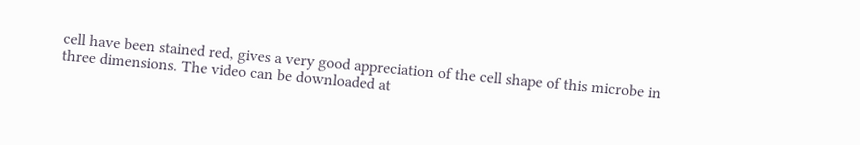cell have been stained red, gives a very good appreciation of the cell shape of this microbe in three dimensions. The video can be downloaded at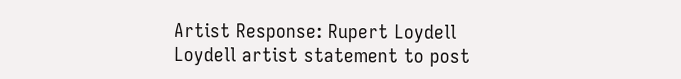Artist Response: Rupert Loydell
Loydell artist statement to post